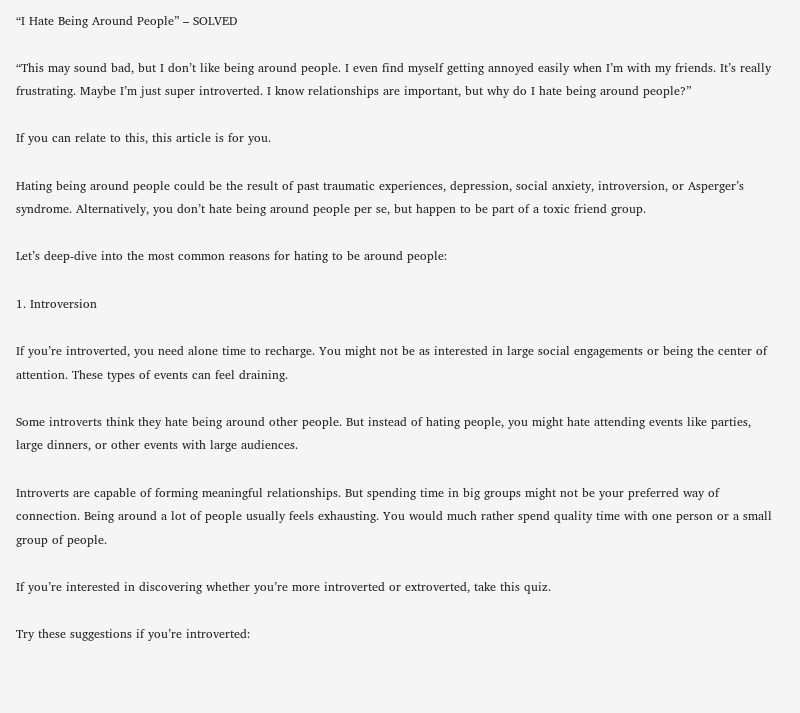“I Hate Being Around People” – SOLVED

“This may sound bad, but I don’t like being around people. I even find myself getting annoyed easily when I’m with my friends. It’s really frustrating. Maybe I’m just super introverted. I know relationships are important, but why do I hate being around people?”

If you can relate to this, this article is for you.

Hating being around people could be the result of past traumatic experiences, depression, social anxiety, introversion, or Asperger’s syndrome. Alternatively, you don’t hate being around people per se, but happen to be part of a toxic friend group.

Let’s deep-dive into the most common reasons for hating to be around people:

1. Introversion

If you’re introverted, you need alone time to recharge. You might not be as interested in large social engagements or being the center of attention. These types of events can feel draining.

Some introverts think they hate being around other people. But instead of hating people, you might hate attending events like parties, large dinners, or other events with large audiences.

Introverts are capable of forming meaningful relationships. But spending time in big groups might not be your preferred way of connection. Being around a lot of people usually feels exhausting. You would much rather spend quality time with one person or a small group of people.

If you’re interested in discovering whether you’re more introverted or extroverted, take this quiz.

Try these suggestions if you’re introverted: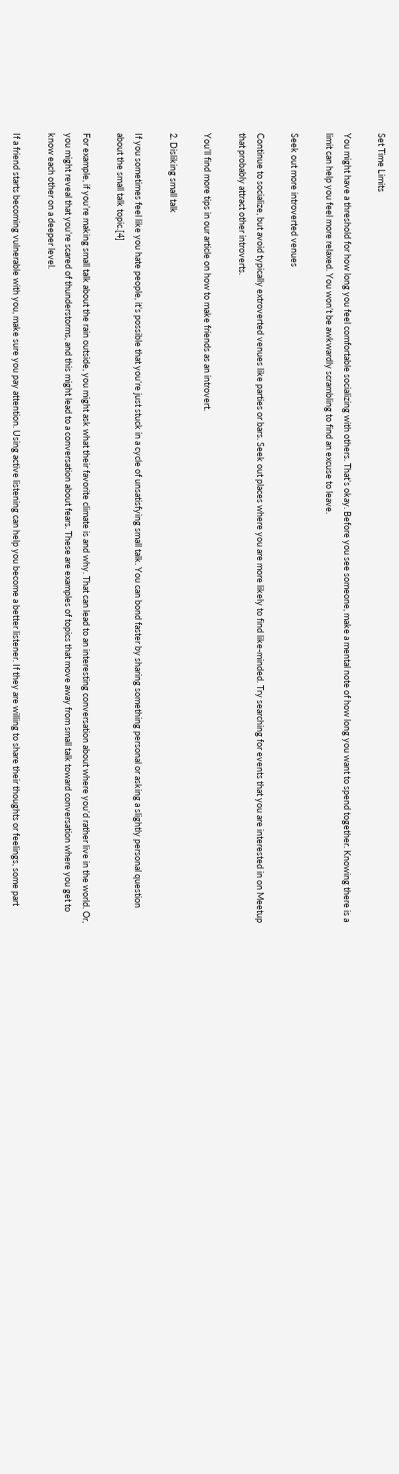Set Time Limits

You might have a threshold for how long you feel comfortable socializing with others. That’s okay. Before you see someone, make a mental note of how long you want to spend together. Knowing there is a limit can help you feel more relaxed. You won’t be awkwardly scrambling to find an excuse to leave.

Seek out more introverted venues

Continue to socialize, but avoid typically extroverted venues like parties or bars. Seek out places where you are more likely to find like-minded. Try searching for events that you are interested in on Meetup that probably attract other introverts.

You’ll find more tips in our article on how to make friends as an introvert.

2. Disliking small talk

If you sometimes feel like you hate people, it’s possible that you’re just stuck in a cycle of unsatisfying small talk. You can bond faster by sharing something personal or asking a slightly personal question about the small talk topic.[4]

For example, if you’re making small talk about the rain outside, you might ask what their favorite climate is and why. That can lead to an interesting conversation about where you’d rather live in the world. Or, you might reveal that you’re scared of thunderstorms, and this might lead to a conversation about fears. These are examples of topics that move away from small talk toward conversation where you get to know each other on a deeper level.

If a friend starts becoming vulnerable with you, make sure you pay attention. Using active listening can help you become a better listener. If they are willing to share their thoughts or feelings, some part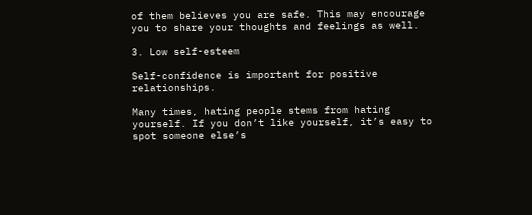of them believes you are safe. This may encourage you to share your thoughts and feelings as well.

3. Low self-esteem

Self-confidence is important for positive relationships.

Many times, hating people stems from hating yourself. If you don’t like yourself, it’s easy to spot someone else’s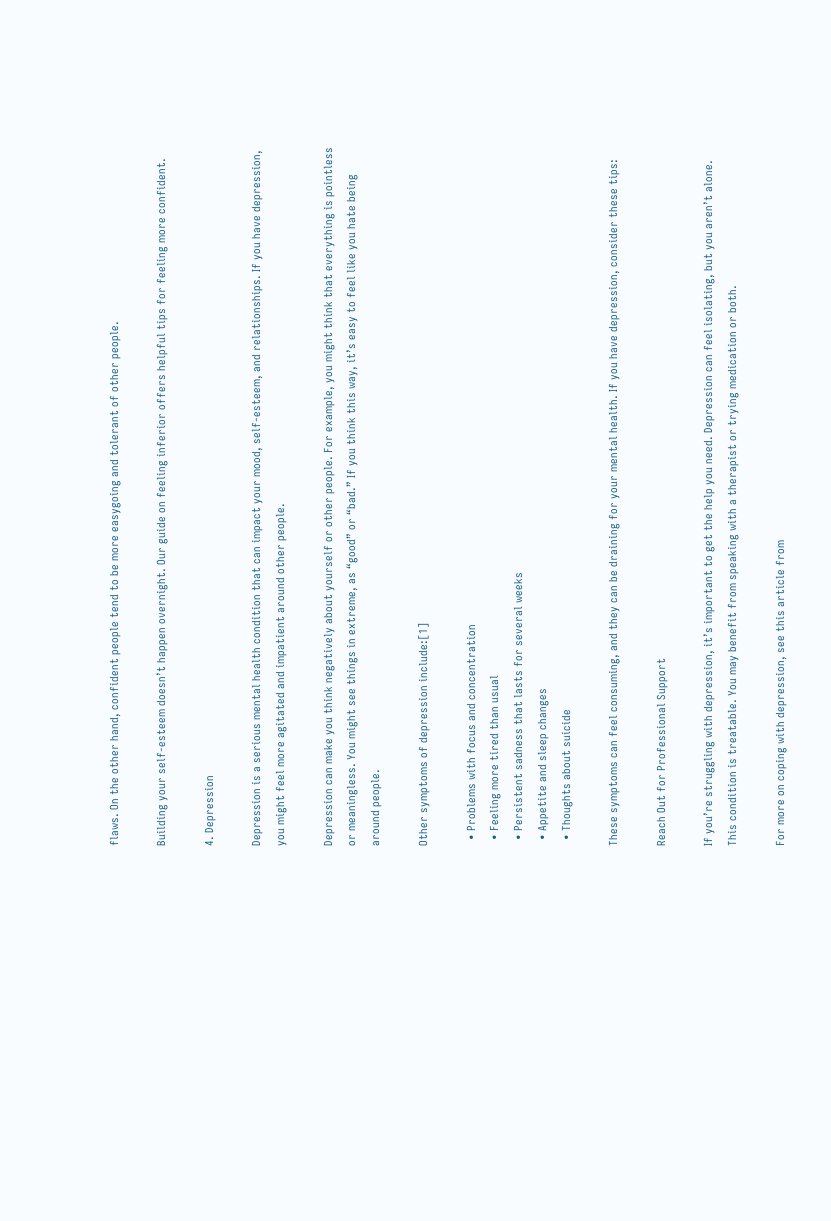flaws. On the other hand, confident people tend to be more easygoing and tolerant of other people.

Building your self-esteem doesn’t happen overnight. Our guide on feeling inferior offers helpful tips for feeling more confident.

4. Depression

Depression is a serious mental health condition that can impact your mood, self-esteem, and relationships. If you have depression, you might feel more agitated and impatient around other people.

Depression can make you think negatively about yourself or other people. For example, you might think that everything is pointless or meaningless. You might see things in extreme, as “good” or “bad.” If you think this way, it’s easy to feel like you hate being around people.

Other symptoms of depression include:[1]

  • Problems with focus and concentration
  • Feeling more tired than usual
  • Persistent sadness that lasts for several weeks
  • Appetite and sleep changes
  • Thoughts about suicide

These symptoms can feel consuming, and they can be draining for your mental health. If you have depression, consider these tips:

Reach Out for Professional Support

If you’re struggling with depression, it’s important to get the help you need. Depression can feel isolating, but you aren’t alone. This condition is treatable. You may benefit from speaking with a therapist or trying medication or both.

For more on coping with depression, see this article from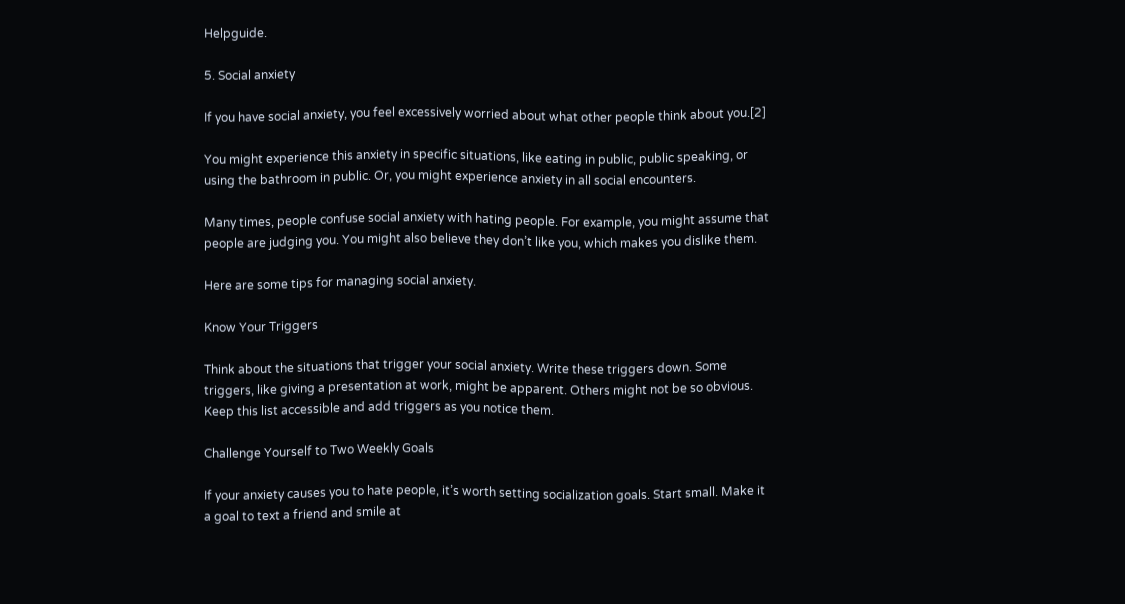Helpguide.

5. Social anxiety

If you have social anxiety, you feel excessively worried about what other people think about you.[2]

You might experience this anxiety in specific situations, like eating in public, public speaking, or using the bathroom in public. Or, you might experience anxiety in all social encounters.

Many times, people confuse social anxiety with hating people. For example, you might assume that people are judging you. You might also believe they don’t like you, which makes you dislike them.

Here are some tips for managing social anxiety.

Know Your Triggers

Think about the situations that trigger your social anxiety. Write these triggers down. Some triggers, like giving a presentation at work, might be apparent. Others might not be so obvious. Keep this list accessible and add triggers as you notice them.

Challenge Yourself to Two Weekly Goals

If your anxiety causes you to hate people, it’s worth setting socialization goals. Start small. Make it a goal to text a friend and smile at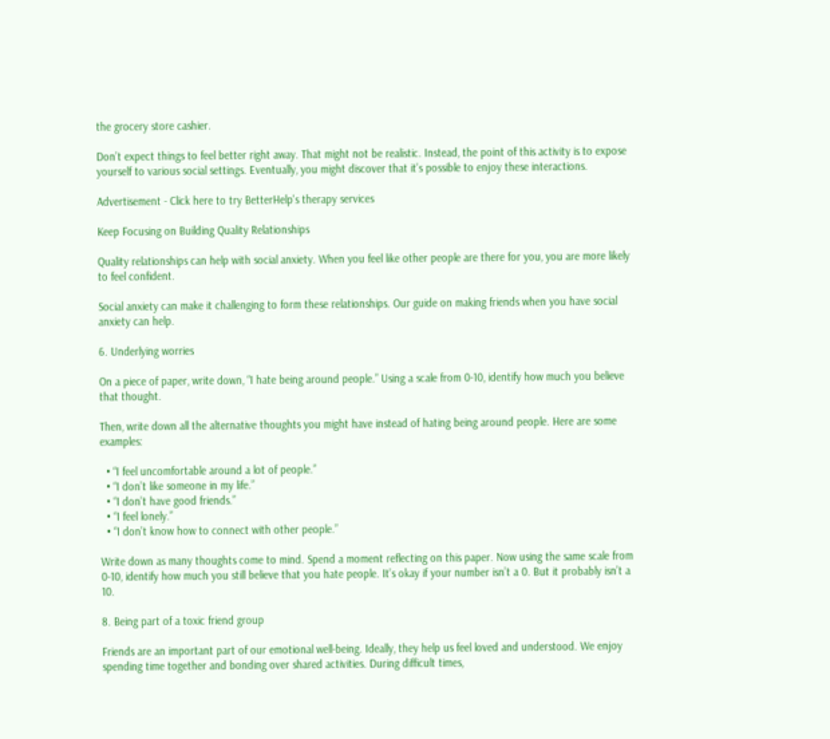the grocery store cashier.

Don’t expect things to feel better right away. That might not be realistic. Instead, the point of this activity is to expose yourself to various social settings. Eventually, you might discover that it’s possible to enjoy these interactions.

Advertisement - Click here to try BetterHelp's therapy services

Keep Focusing on Building Quality Relationships

Quality relationships can help with social anxiety. When you feel like other people are there for you, you are more likely to feel confident.

Social anxiety can make it challenging to form these relationships. Our guide on making friends when you have social anxiety can help.

6. Underlying worries

On a piece of paper, write down, “I hate being around people.” Using a scale from 0-10, identify how much you believe that thought.

Then, write down all the alternative thoughts you might have instead of hating being around people. Here are some examples:

  • “I feel uncomfortable around a lot of people.”
  • “I don’t like someone in my life.”
  • “I don’t have good friends.”
  • “I feel lonely.”
  • “I don’t know how to connect with other people.”

Write down as many thoughts come to mind. Spend a moment reflecting on this paper. Now using the same scale from 0-10, identify how much you still believe that you hate people. It’s okay if your number isn’t a 0. But it probably isn’t a 10.

8. Being part of a toxic friend group

Friends are an important part of our emotional well-being. Ideally, they help us feel loved and understood. We enjoy spending time together and bonding over shared activities. During difficult times,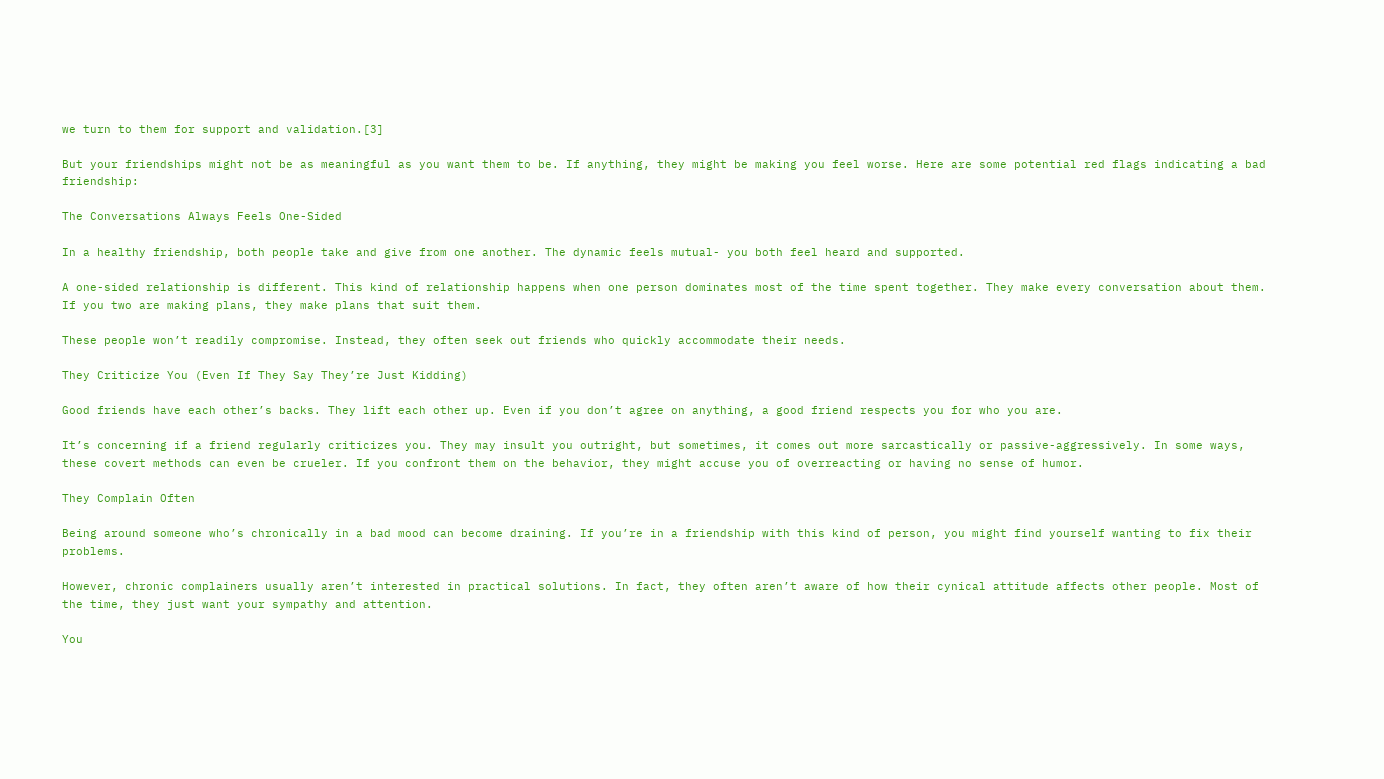we turn to them for support and validation.[3]

But your friendships might not be as meaningful as you want them to be. If anything, they might be making you feel worse. Here are some potential red flags indicating a bad friendship:

The Conversations Always Feels One-Sided

In a healthy friendship, both people take and give from one another. The dynamic feels mutual- you both feel heard and supported.

A one-sided relationship is different. This kind of relationship happens when one person dominates most of the time spent together. They make every conversation about them. If you two are making plans, they make plans that suit them.

These people won’t readily compromise. Instead, they often seek out friends who quickly accommodate their needs.

They Criticize You (Even If They Say They’re Just Kidding)

Good friends have each other’s backs. They lift each other up. Even if you don’t agree on anything, a good friend respects you for who you are.

It’s concerning if a friend regularly criticizes you. They may insult you outright, but sometimes, it comes out more sarcastically or passive-aggressively. In some ways, these covert methods can even be crueler. If you confront them on the behavior, they might accuse you of overreacting or having no sense of humor.

They Complain Often

Being around someone who’s chronically in a bad mood can become draining. If you’re in a friendship with this kind of person, you might find yourself wanting to fix their problems.

However, chronic complainers usually aren’t interested in practical solutions. In fact, they often aren’t aware of how their cynical attitude affects other people. Most of the time, they just want your sympathy and attention.

You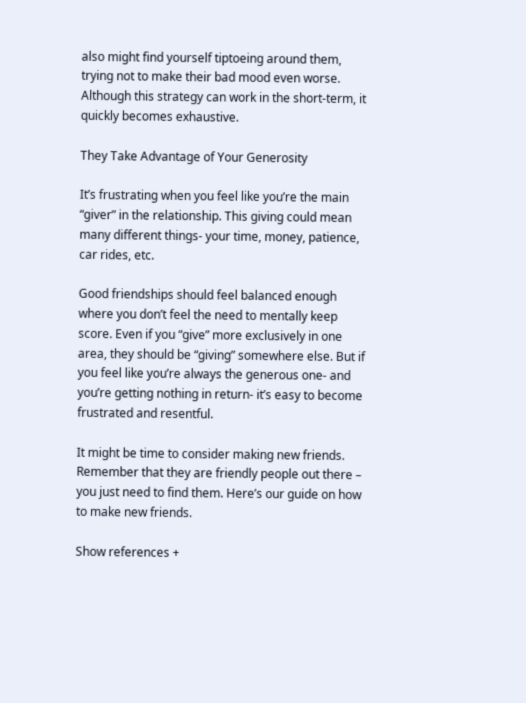also might find yourself tiptoeing around them, trying not to make their bad mood even worse. Although this strategy can work in the short-term, it quickly becomes exhaustive.

They Take Advantage of Your Generosity

It’s frustrating when you feel like you’re the main “giver” in the relationship. This giving could mean many different things- your time, money, patience, car rides, etc.

Good friendships should feel balanced enough where you don’t feel the need to mentally keep score. Even if you “give” more exclusively in one area, they should be “giving” somewhere else. But if you feel like you’re always the generous one- and you’re getting nothing in return- it’s easy to become frustrated and resentful.

It might be time to consider making new friends. Remember that they are friendly people out there – you just need to find them. Here’s our guide on how to make new friends.

Show references +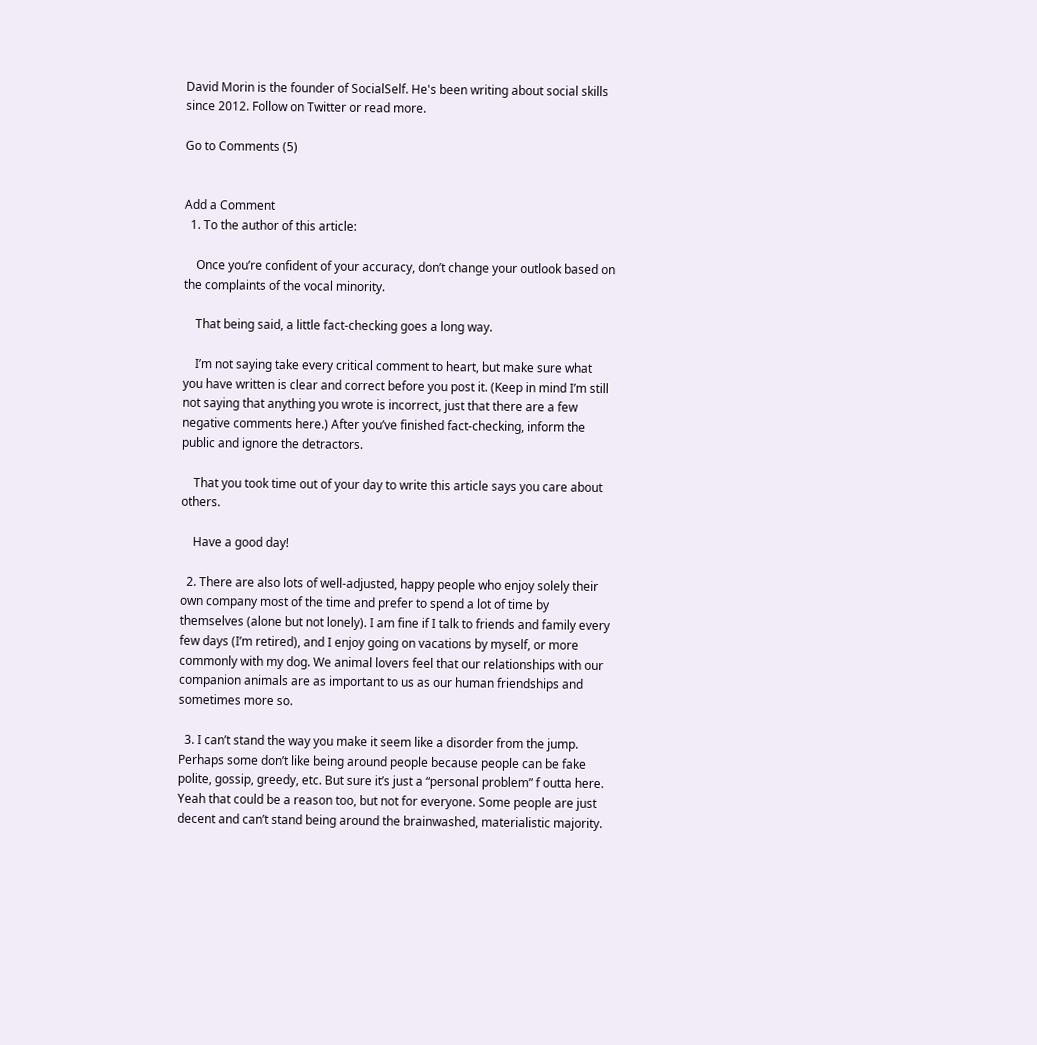David Morin is the founder of SocialSelf. He's been writing about social skills since 2012. Follow on Twitter or read more.

Go to Comments (5)


Add a Comment
  1. To the author of this article:

    Once you’re confident of your accuracy, don’t change your outlook based on the complaints of the vocal minority.

    That being said, a little fact-checking goes a long way.

    I’m not saying take every critical comment to heart, but make sure what you have written is clear and correct before you post it. (Keep in mind I’m still not saying that anything you wrote is incorrect, just that there are a few negative comments here.) After you’ve finished fact-checking, inform the public and ignore the detractors.

    That you took time out of your day to write this article says you care about others.

    Have a good day!

  2. There are also lots of well-adjusted, happy people who enjoy solely their own company most of the time and prefer to spend a lot of time by themselves (alone but not lonely). I am fine if I talk to friends and family every few days (I’m retired), and I enjoy going on vacations by myself, or more commonly with my dog. We animal lovers feel that our relationships with our companion animals are as important to us as our human friendships and sometimes more so.

  3. I can’t stand the way you make it seem like a disorder from the jump. Perhaps some don’t like being around people because people can be fake polite, gossip, greedy, etc. But sure it’s just a “personal problem” f outta here. Yeah that could be a reason too, but not for everyone. Some people are just decent and can’t stand being around the brainwashed, materialistic majority.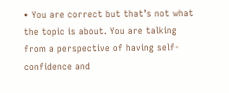• You are correct but that’s not what the topic is about. You are talking from a perspective of having self-confidence and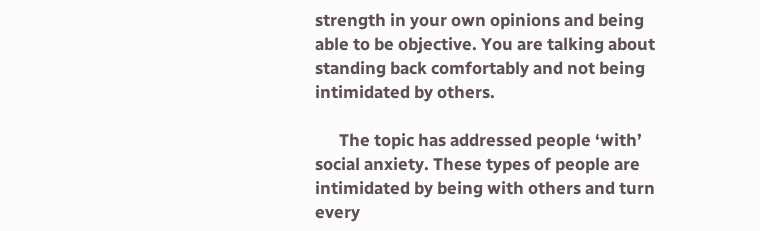strength in your own opinions and being able to be objective. You are talking about standing back comfortably and not being intimidated by others.

      The topic has addressed people ‘with’ social anxiety. These types of people are intimidated by being with others and turn every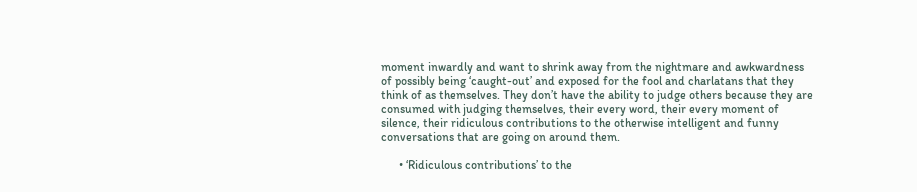moment inwardly and want to shrink away from the nightmare and awkwardness of possibly being ‘caught-out’ and exposed for the fool and charlatans that they think of as themselves. They don’t have the ability to judge others because they are consumed with judging themselves, their every word, their every moment of silence, their ridiculous contributions to the otherwise intelligent and funny conversations that are going on around them.

      • ‘Ridiculous contributions’ to the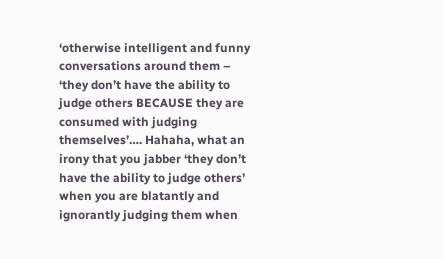‘otherwise intelligent and funny conversations around them – ‘they don’t have the ability to judge others BECAUSE they are consumed with judging themselves’…. Hahaha, what an irony that you jabber ‘they don’t have the ability to judge others’ when you are blatantly and ignorantly judging them when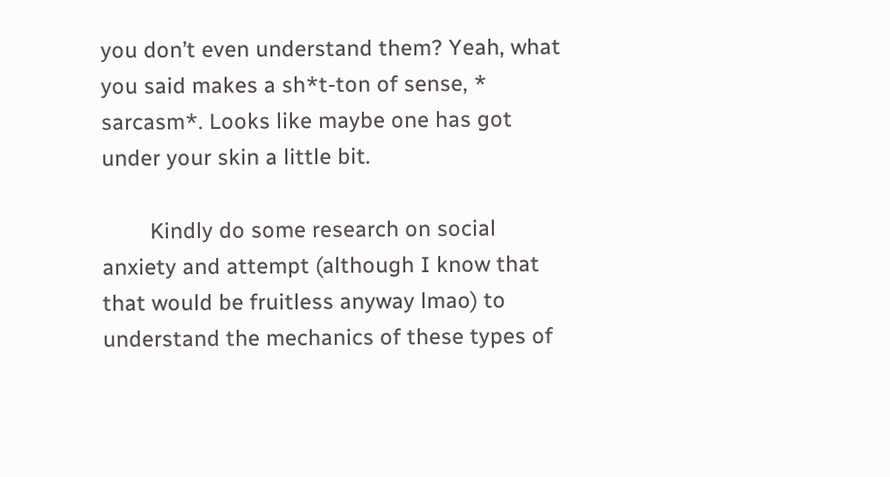you don’t even understand them? Yeah, what you said makes a sh*t-ton of sense, * sarcasm*. Looks like maybe one has got under your skin a little bit.

        Kindly do some research on social anxiety and attempt (although I know that that would be fruitless anyway lmao) to understand the mechanics of these types of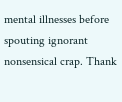mental illnesses before spouting ignorant nonsensical crap. Thank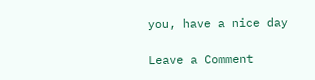you, have a nice day

Leave a Comment